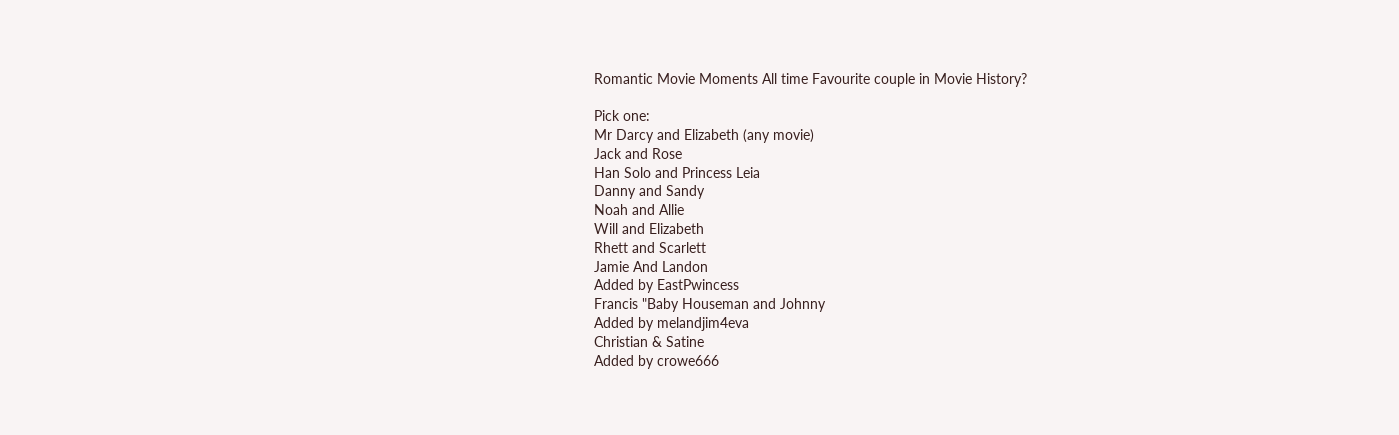Romantic Movie Moments All time Favourite couple in Movie History?

Pick one:
Mr Darcy and Elizabeth (any movie)
Jack and Rose
Han Solo and Princess Leia
Danny and Sandy
Noah and Allie
Will and Elizabeth
Rhett and Scarlett
Jamie And Landon
Added by EastPwincess
Francis "Baby Houseman and Johnny
Added by melandjim4eva
Christian & Satine
Added by crowe666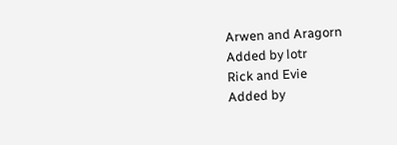Arwen and Aragorn
Added by lotr
Rick and Evie
Added by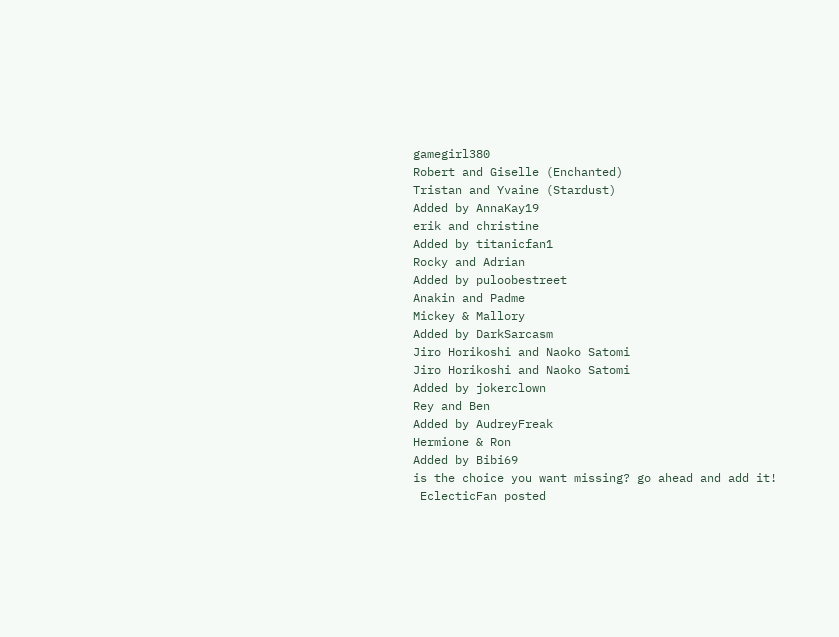gamegirl380
Robert and Giselle (Enchanted)
Tristan and Yvaine (Stardust)
Added by AnnaKay19
erik and christine
Added by titanicfan1
Rocky and Adrian
Added by puloobestreet
Anakin and Padme
Mickey & Mallory
Added by DarkSarcasm
Jiro Horikoshi and Naoko Satomi
Jiro Horikoshi and Naoko Satomi
Added by jokerclown
Rey and Ben
Added by AudreyFreak
Hermione & Ron
Added by Bibi69
is the choice you want missing? go ahead and add it!
 EclecticFan posted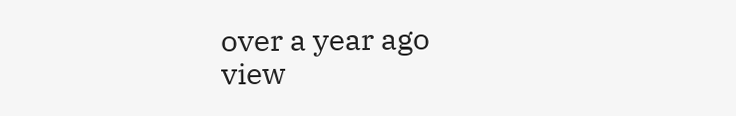over a year ago
view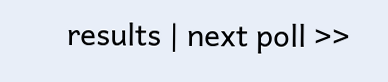results | next poll >>